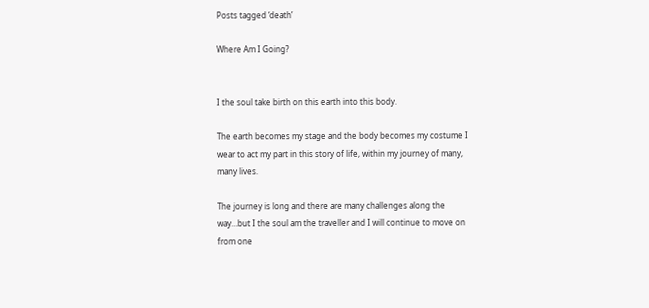Posts tagged ‘death’

Where Am I Going?


I the soul take birth on this earth into this body.

The earth becomes my stage and the body becomes my costume I wear to act my part in this story of life, within my journey of many, many lives.

The journey is long and there are many challenges along the way…but I the soul am the traveller and I will continue to move on from one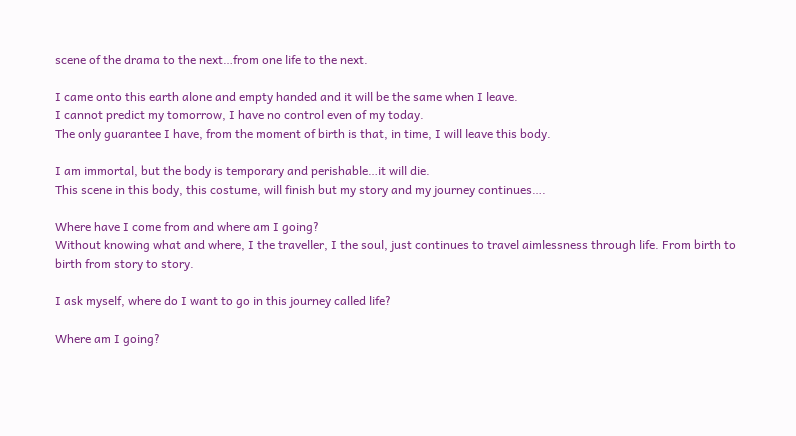scene of the drama to the next…from one life to the next.

I came onto this earth alone and empty handed and it will be the same when I leave.
I cannot predict my tomorrow, I have no control even of my today.
The only guarantee I have, from the moment of birth is that, in time, I will leave this body.

I am immortal, but the body is temporary and perishable…it will die.
This scene in this body, this costume, will finish but my story and my journey continues….

Where have I come from and where am I going?
Without knowing what and where, I the traveller, I the soul, just continues to travel aimlessness through life. From birth to birth from story to story.

I ask myself, where do I want to go in this journey called life?

Where am I going?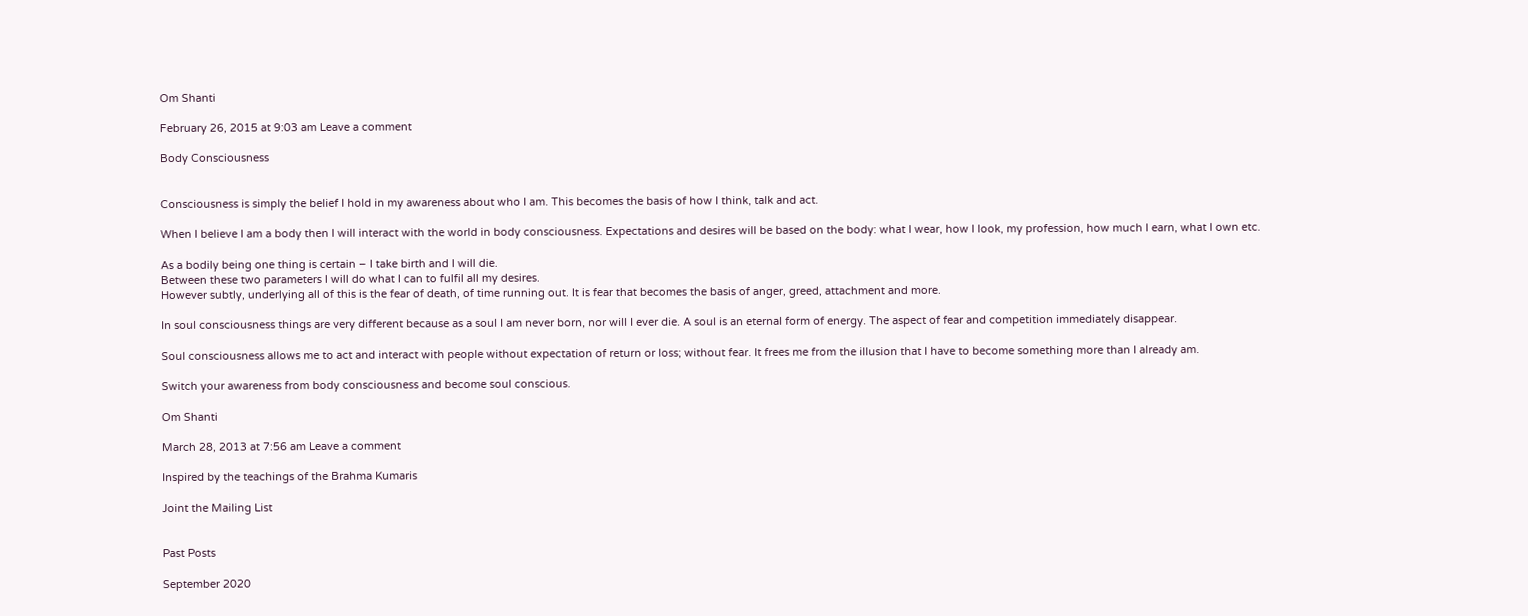Om Shanti

February 26, 2015 at 9:03 am Leave a comment

Body Consciousness


Consciousness is simply the belief I hold in my awareness about who I am. This becomes the basis of how I think, talk and act.

When I believe I am a body then I will interact with the world in body consciousness. Expectations and desires will be based on the body: what I wear, how I look, my profession, how much I earn, what I own etc.

As a bodily being one thing is certain – I take birth and I will die.
Between these two parameters I will do what I can to fulfil all my desires.
However subtly, underlying all of this is the fear of death, of time running out. It is fear that becomes the basis of anger, greed, attachment and more.

In soul consciousness things are very different because as a soul I am never born, nor will I ever die. A soul is an eternal form of energy. The aspect of fear and competition immediately disappear.

Soul consciousness allows me to act and interact with people without expectation of return or loss; without fear. It frees me from the illusion that I have to become something more than I already am.

Switch your awareness from body consciousness and become soul conscious.

Om Shanti

March 28, 2013 at 7:56 am Leave a comment

Inspired by the teachings of the Brahma Kumaris

Joint the Mailing List


Past Posts

September 2020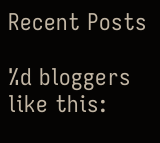Recent Posts

%d bloggers like this: